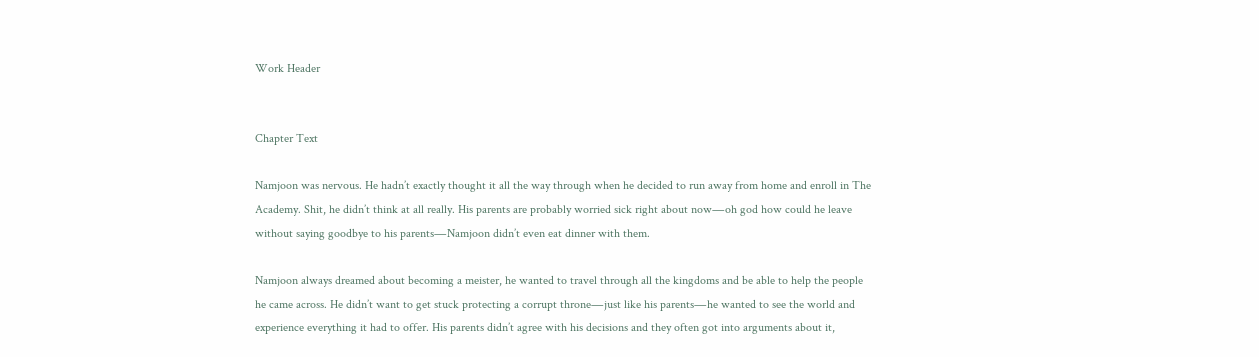Work Header


Chapter Text

Namjoon was nervous. He hadn’t exactly thought it all the way through when he decided to run away from home and enroll in The Academy. Shit, he didn’t think at all really. His parents are probably worried sick right about now―oh god how could he leave without saying goodbye to his parents―Namjoon didn’t even eat dinner with them.

Namjoon always dreamed about becoming a meister, he wanted to travel through all the kingdoms and be able to help the people he came across. He didn’t want to get stuck protecting a corrupt throne―just like his parents―he wanted to see the world and experience everything it had to offer. His parents didn’t agree with his decisions and they often got into arguments about it,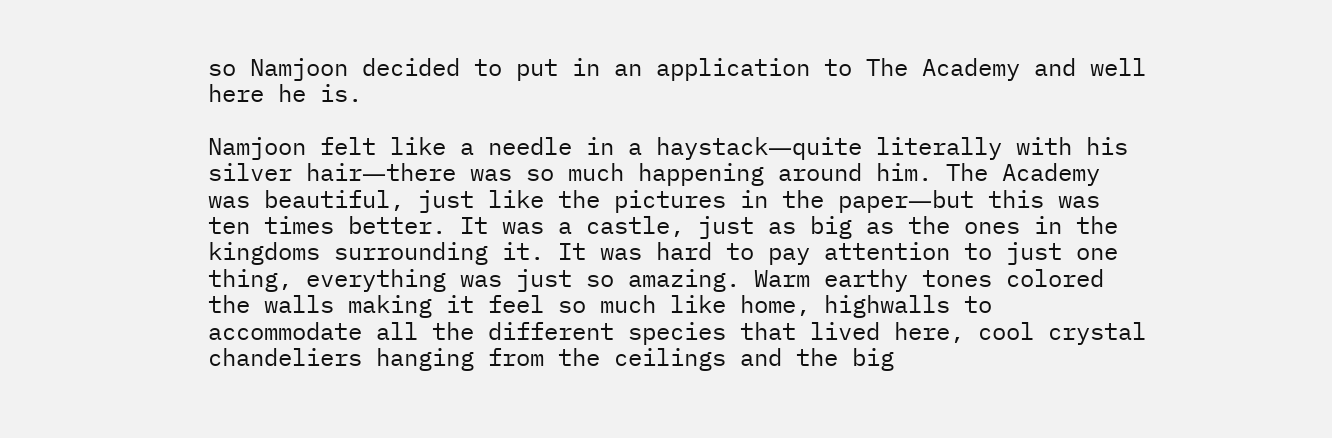so Namjoon decided to put in an application to The Academy and well here he is.

Namjoon felt like a needle in a haystack―quite literally with his silver hair―there was so much happening around him. The Academy was beautiful, just like the pictures in the paper―but this was ten times better. It was a castle, just as big as the ones in the kingdoms surrounding it. It was hard to pay attention to just one thing, everything was just so amazing. Warm earthy tones colored the walls making it feel so much like home, highwalls to accommodate all the different species that lived here, cool crystal chandeliers hanging from the ceilings and the big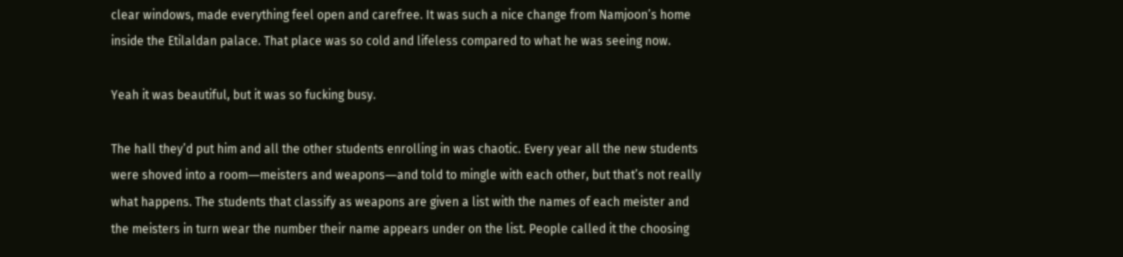clear windows, made everything feel open and carefree. It was such a nice change from Namjoon’s home inside the Etilaldan palace. That place was so cold and lifeless compared to what he was seeing now.

Yeah it was beautiful, but it was so fucking busy.

The hall they’d put him and all the other students enrolling in was chaotic. Every year all the new students were shoved into a room―meisters and weapons―and told to mingle with each other, but that’s not really what happens. The students that classify as weapons are given a list with the names of each meister and the meisters in turn wear the number their name appears under on the list. People called it the choosing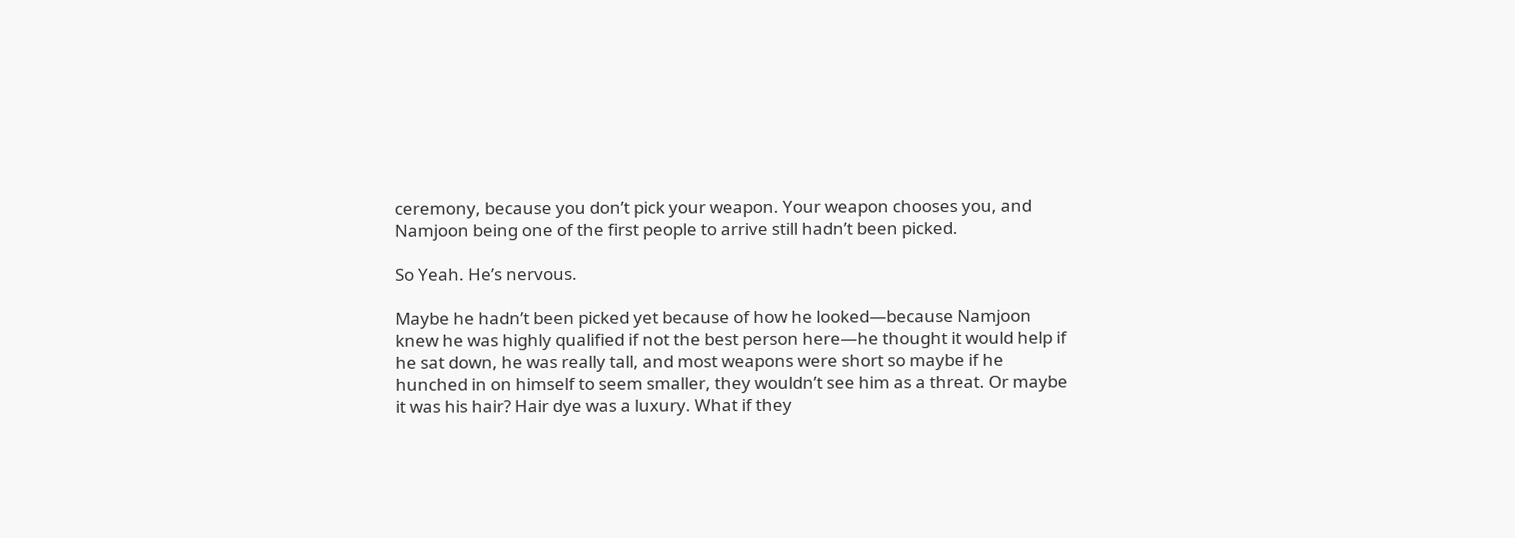ceremony, because you don’t pick your weapon. Your weapon chooses you, and Namjoon being one of the first people to arrive still hadn’t been picked.

So Yeah. He’s nervous.

Maybe he hadn’t been picked yet because of how he looked―because Namjoon knew he was highly qualified if not the best person here―he thought it would help if he sat down, he was really tall, and most weapons were short so maybe if he hunched in on himself to seem smaller, they wouldn’t see him as a threat. Or maybe it was his hair? Hair dye was a luxury. What if they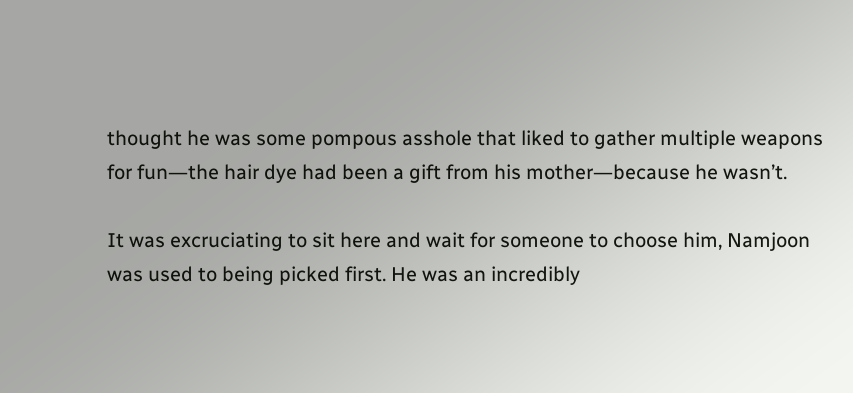thought he was some pompous asshole that liked to gather multiple weapons for fun―the hair dye had been a gift from his mother―because he wasn’t.

It was excruciating to sit here and wait for someone to choose him, Namjoon was used to being picked first. He was an incredibly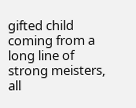gifted child coming from a long line of strong meisters, all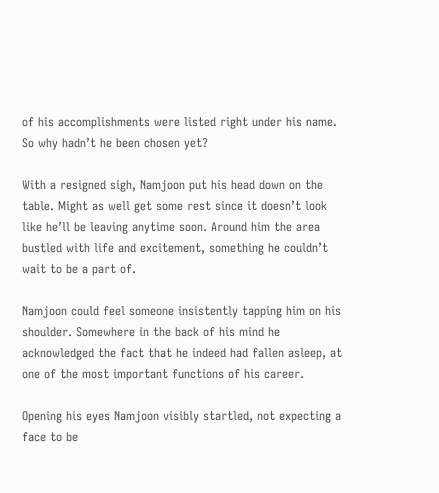of his accomplishments were listed right under his name. So why hadn’t he been chosen yet?

With a resigned sigh, Namjoon put his head down on the table. Might as well get some rest since it doesn’t look like he’ll be leaving anytime soon. Around him the area bustled with life and excitement, something he couldn’t wait to be a part of.

Namjoon could feel someone insistently tapping him on his shoulder. Somewhere in the back of his mind he acknowledged the fact that he indeed had fallen asleep, at one of the most important functions of his career.

Opening his eyes Namjoon visibly startled, not expecting a face to be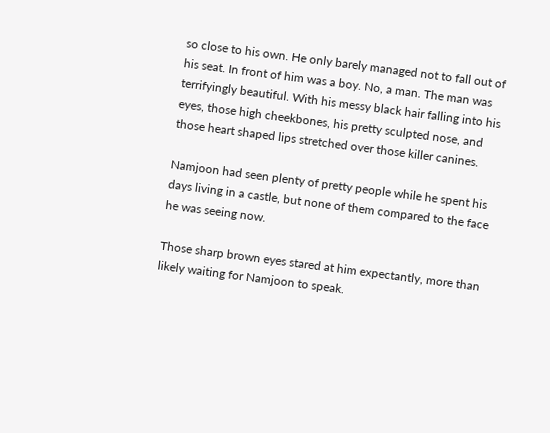so close to his own. He only barely managed not to fall out of his seat. In front of him was a boy. No, a man. The man was terrifyingly beautiful. With his messy black hair falling into his eyes, those high cheekbones, his pretty sculpted nose, and those heart shaped lips stretched over those killer canines.

Namjoon had seen plenty of pretty people while he spent his days living in a castle, but none of them compared to the face he was seeing now.

Those sharp brown eyes stared at him expectantly, more than likely waiting for Namjoon to speak.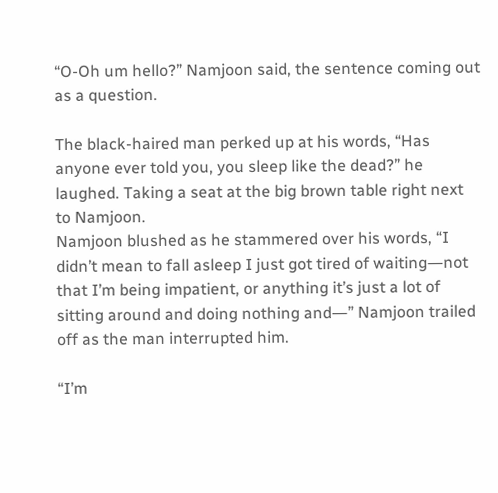“O-Oh um hello?” Namjoon said, the sentence coming out as a question.

The black-haired man perked up at his words, “Has anyone ever told you, you sleep like the dead?” he laughed. Taking a seat at the big brown table right next to Namjoon.
Namjoon blushed as he stammered over his words, “I didn’t mean to fall asleep I just got tired of waiting―not that I’m being impatient, or anything it’s just a lot of sitting around and doing nothing and―” Namjoon trailed off as the man interrupted him.

“I’m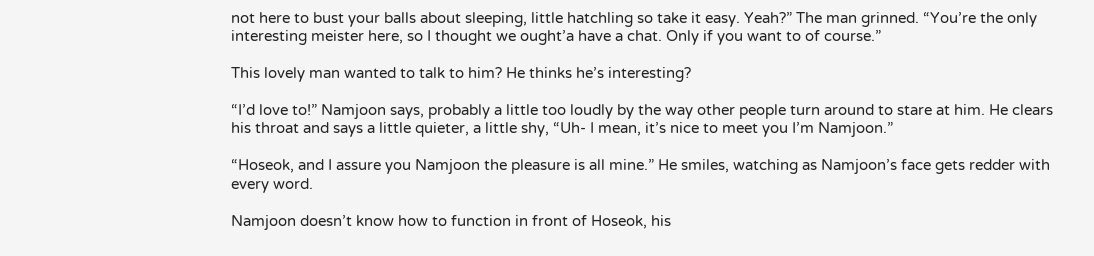not here to bust your balls about sleeping, little hatchling so take it easy. Yeah?” The man grinned. “You’re the only interesting meister here, so I thought we ought’a have a chat. Only if you want to of course.”

This lovely man wanted to talk to him? He thinks he’s interesting?

“I’d love to!” Namjoon says, probably a little too loudly by the way other people turn around to stare at him. He clears his throat and says a little quieter, a little shy, “Uh- I mean, it’s nice to meet you I’m Namjoon.”

“Hoseok, and I assure you Namjoon the pleasure is all mine.” He smiles, watching as Namjoon’s face gets redder with every word.

Namjoon doesn’t know how to function in front of Hoseok, his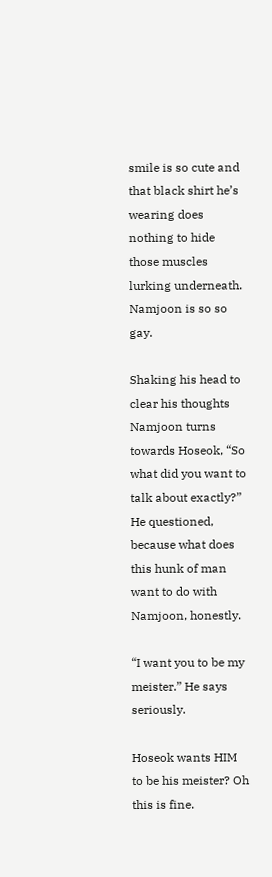smile is so cute and that black shirt he’s wearing does nothing to hide those muscles lurking underneath. Namjoon is so so gay.

Shaking his head to clear his thoughts Namjoon turns towards Hoseok, “So what did you want to talk about exactly?” He questioned, because what does this hunk of man want to do with Namjoon, honestly.

“I want you to be my meister.” He says seriously.

Hoseok wants HIM to be his meister? Oh this is fine.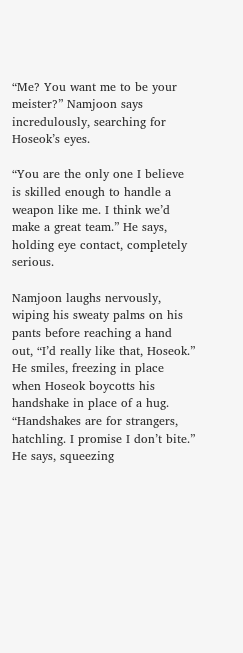“Me? You want me to be your meister?” Namjoon says incredulously, searching for Hoseok’s eyes.

“You are the only one I believe is skilled enough to handle a weapon like me. I think we’d make a great team.” He says, holding eye contact, completely serious.

Namjoon laughs nervously, wiping his sweaty palms on his pants before reaching a hand out, “I’d really like that, Hoseok.” He smiles, freezing in place when Hoseok boycotts his handshake in place of a hug. “Handshakes are for strangers, hatchling. I promise I don’t bite.” He says, squeezing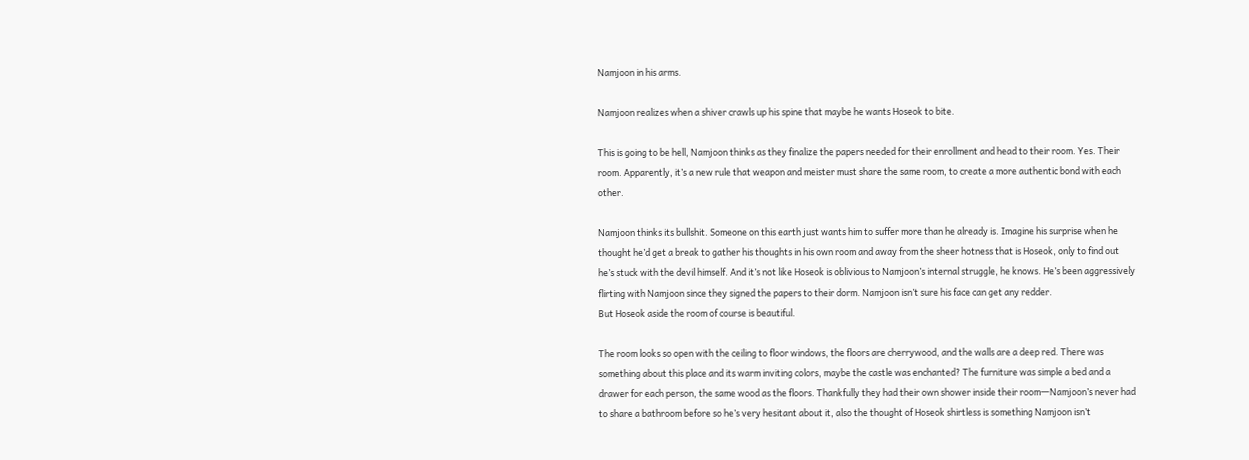Namjoon in his arms.

Namjoon realizes when a shiver crawls up his spine that maybe he wants Hoseok to bite.

This is going to be hell, Namjoon thinks as they finalize the papers needed for their enrollment and head to their room. Yes. Their room. Apparently, it’s a new rule that weapon and meister must share the same room, to create a more authentic bond with each other.

Namjoon thinks its bullshit. Someone on this earth just wants him to suffer more than he already is. Imagine his surprise when he thought he’d get a break to gather his thoughts in his own room and away from the sheer hotness that is Hoseok, only to find out he’s stuck with the devil himself. And it’s not like Hoseok is oblivious to Namjoon’s internal struggle, he knows. He’s been aggressively flirting with Namjoon since they signed the papers to their dorm. Namjoon isn’t sure his face can get any redder.
But Hoseok aside the room of course is beautiful.

The room looks so open with the ceiling to floor windows, the floors are cherrywood, and the walls are a deep red. There was something about this place and its warm inviting colors, maybe the castle was enchanted? The furniture was simple a bed and a drawer for each person, the same wood as the floors. Thankfully they had their own shower inside their room―Namjoon’s never had to share a bathroom before so he’s very hesitant about it, also the thought of Hoseok shirtless is something Namjoon isn’t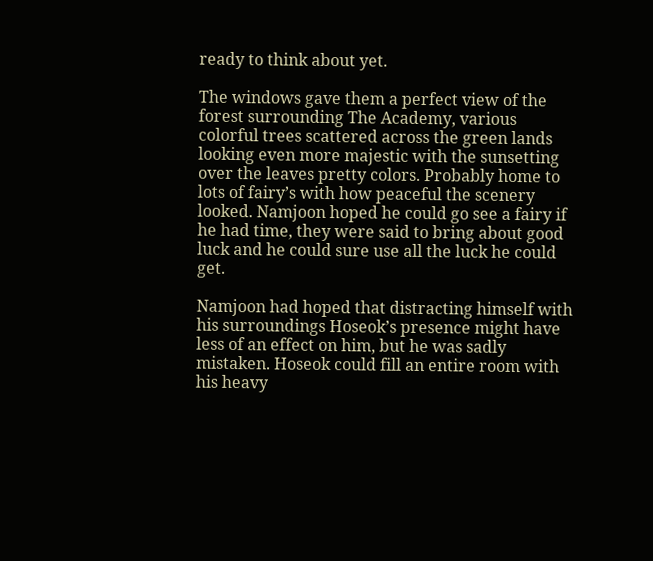ready to think about yet.

The windows gave them a perfect view of the forest surrounding The Academy, various colorful trees scattered across the green lands looking even more majestic with the sunsetting over the leaves pretty colors. Probably home to lots of fairy’s with how peaceful the scenery looked. Namjoon hoped he could go see a fairy if he had time, they were said to bring about good luck and he could sure use all the luck he could get.

Namjoon had hoped that distracting himself with his surroundings Hoseok’s presence might have less of an effect on him, but he was sadly mistaken. Hoseok could fill an entire room with his heavy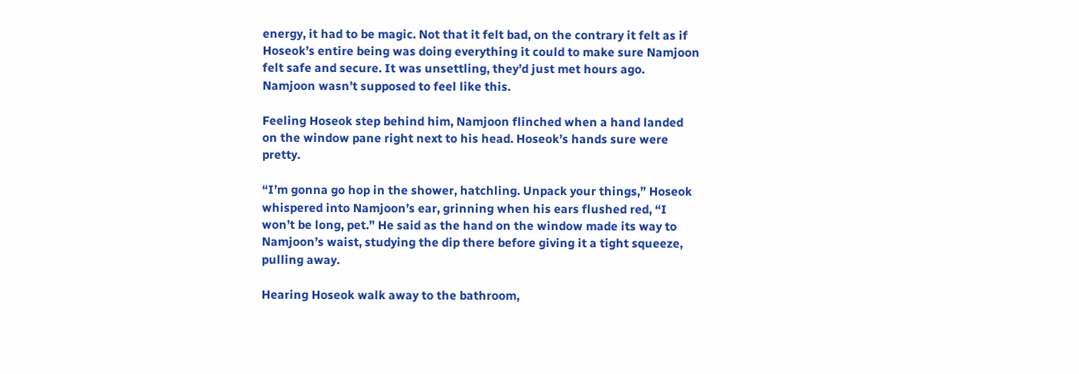energy, it had to be magic. Not that it felt bad, on the contrary it felt as if Hoseok’s entire being was doing everything it could to make sure Namjoon felt safe and secure. It was unsettling, they’d just met hours ago. Namjoon wasn’t supposed to feel like this.

Feeling Hoseok step behind him, Namjoon flinched when a hand landed on the window pane right next to his head. Hoseok’s hands sure were pretty.

“I’m gonna go hop in the shower, hatchling. Unpack your things,” Hoseok whispered into Namjoon’s ear, grinning when his ears flushed red, “I won’t be long, pet.” He said as the hand on the window made its way to Namjoon’s waist, studying the dip there before giving it a tight squeeze, pulling away.

Hearing Hoseok walk away to the bathroom,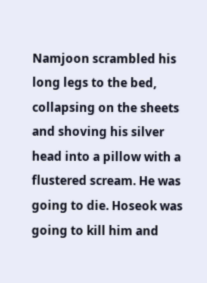Namjoon scrambled his long legs to the bed, collapsing on the sheets and shoving his silver head into a pillow with a flustered scream. He was going to die. Hoseok was going to kill him and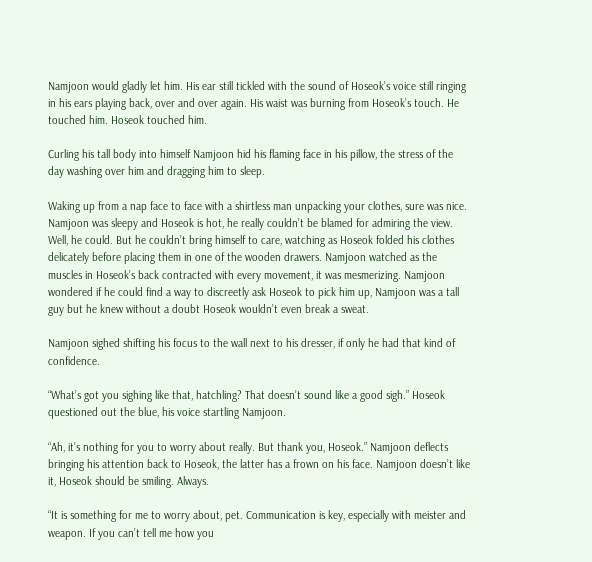Namjoon would gladly let him. His ear still tickled with the sound of Hoseok’s voice still ringing in his ears playing back, over and over again. His waist was burning from Hoseok’s touch. He touched him. Hoseok touched him.

Curling his tall body into himself Namjoon hid his flaming face in his pillow, the stress of the day washing over him and dragging him to sleep.

Waking up from a nap face to face with a shirtless man unpacking your clothes, sure was nice. Namjoon was sleepy and Hoseok is hot, he really couldn’t be blamed for admiring the view. Well, he could. But he couldn’t bring himself to care, watching as Hoseok folded his clothes delicately before placing them in one of the wooden drawers. Namjoon watched as the muscles in Hoseok’s back contracted with every movement, it was mesmerizing. Namjoon wondered if he could find a way to discreetly ask Hoseok to pick him up, Namjoon was a tall guy but he knew without a doubt Hoseok wouldn’t even break a sweat.

Namjoon sighed shifting his focus to the wall next to his dresser, if only he had that kind of confidence.

“What’s got you sighing like that, hatchling? That doesn’t sound like a good sigh.” Hoseok questioned out the blue, his voice startling Namjoon.

“Ah, it’s nothing for you to worry about really. But thank you, Hoseok.” Namjoon deflects bringing his attention back to Hoseok, the latter has a frown on his face. Namjoon doesn’t like it, Hoseok should be smiling. Always.

“It is something for me to worry about, pet. Communication is key, especially with meister and weapon. If you can’t tell me how you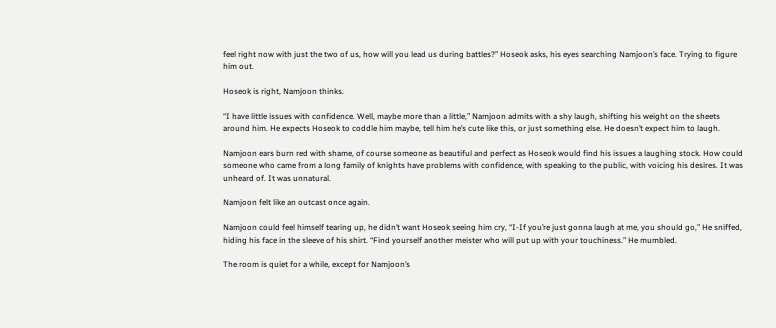feel right now with just the two of us, how will you lead us during battles?” Hoseok asks, his eyes searching Namjoon’s face. Trying to figure him out.

Hoseok is right, Namjoon thinks.

“I have little issues with confidence. Well, maybe more than a little,” Namjoon admits with a shy laugh, shifting his weight on the sheets around him. He expects Hoseok to coddle him maybe, tell him he’s cute like this, or just something else. He doesn’t expect him to laugh.

Namjoon ears burn red with shame, of course someone as beautiful and perfect as Hoseok would find his issues a laughing stock. How could someone who came from a long family of knights have problems with confidence, with speaking to the public, with voicing his desires. It was unheard of. It was unnatural.

Namjoon felt like an outcast once again.

Namjoon could feel himself tearing up, he didn’t want Hoseok seeing him cry, “I-If you’re just gonna laugh at me, you should go,” He sniffed, hiding his face in the sleeve of his shirt. “Find yourself another meister who will put up with your touchiness.” He mumbled.

The room is quiet for a while, except for Namjoon’s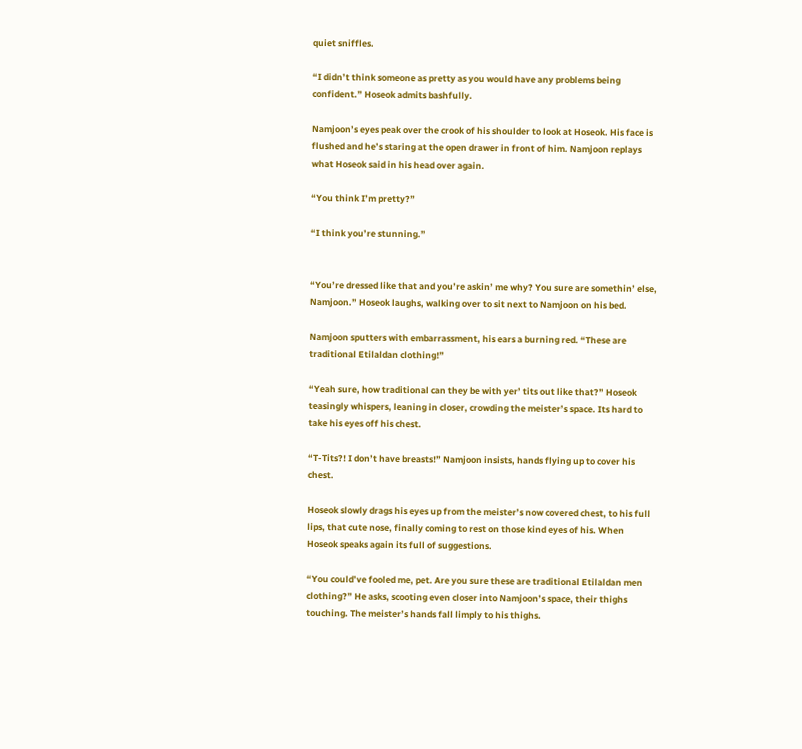quiet sniffles.

“I didn’t think someone as pretty as you would have any problems being confident.” Hoseok admits bashfully.

Namjoon’s eyes peak over the crook of his shoulder to look at Hoseok. His face is flushed and he’s staring at the open drawer in front of him. Namjoon replays what Hoseok said in his head over again.

“You think I’m pretty?”

“I think you’re stunning.”


“You’re dressed like that and you’re askin’ me why? You sure are somethin’ else, Namjoon.” Hoseok laughs, walking over to sit next to Namjoon on his bed.

Namjoon sputters with embarrassment, his ears a burning red. “These are traditional Etilaldan clothing!”

“Yeah sure, how traditional can they be with yer’ tits out like that?” Hoseok teasingly whispers, leaning in closer, crowding the meister’s space. Its hard to take his eyes off his chest.

“T-Tits?! I don’t have breasts!” Namjoon insists, hands flying up to cover his chest.

Hoseok slowly drags his eyes up from the meister’s now covered chest, to his full lips, that cute nose, finally coming to rest on those kind eyes of his. When Hoseok speaks again its full of suggestions.

“You could’ve fooled me, pet. Are you sure these are traditional Etilaldan men clothing?” He asks, scooting even closer into Namjoon’s space, their thighs touching. The meister’s hands fall limply to his thighs.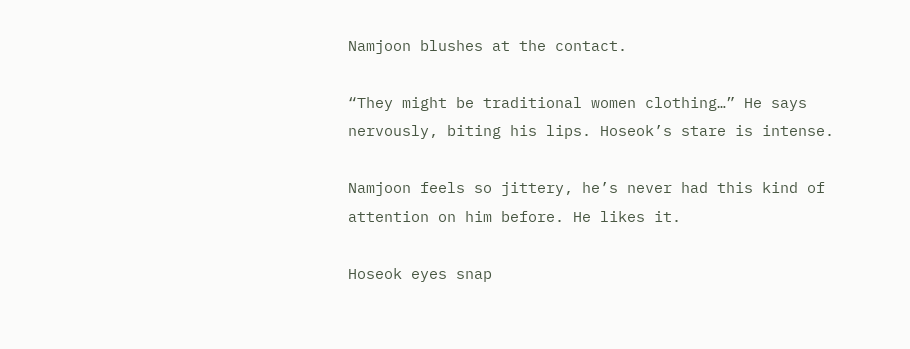Namjoon blushes at the contact.

“They might be traditional women clothing…” He says nervously, biting his lips. Hoseok’s stare is intense.

Namjoon feels so jittery, he’s never had this kind of attention on him before. He likes it.

Hoseok eyes snap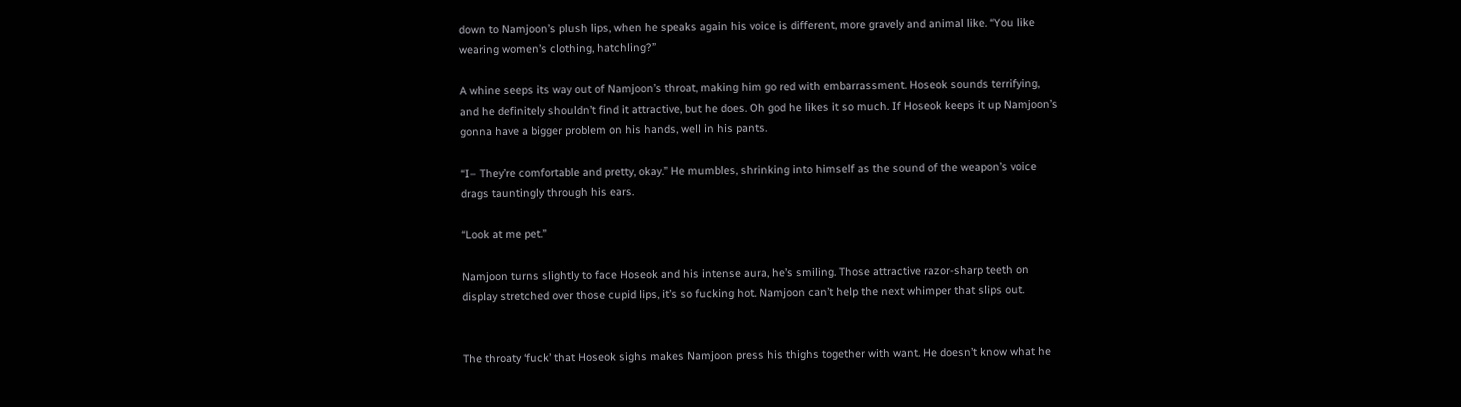down to Namjoon’s plush lips, when he speaks again his voice is different, more gravely and animal like. “You like wearing women’s clothing, hatchling?”

A whine seeps its way out of Namjoon’s throat, making him go red with embarrassment. Hoseok sounds terrifying, and he definitely shouldn’t find it attractive, but he does. Oh god he likes it so much. If Hoseok keeps it up Namjoon’s gonna have a bigger problem on his hands, well in his pants.

“I– They’re comfortable and pretty, okay.” He mumbles, shrinking into himself as the sound of the weapon’s voice drags tauntingly through his ears.

“Look at me pet.”

Namjoon turns slightly to face Hoseok and his intense aura, he’s smiling. Those attractive razor-sharp teeth on display stretched over those cupid lips, it’s so fucking hot. Namjoon can’t help the next whimper that slips out.


The throaty ‘fuck’ that Hoseok sighs makes Namjoon press his thighs together with want. He doesn’t know what he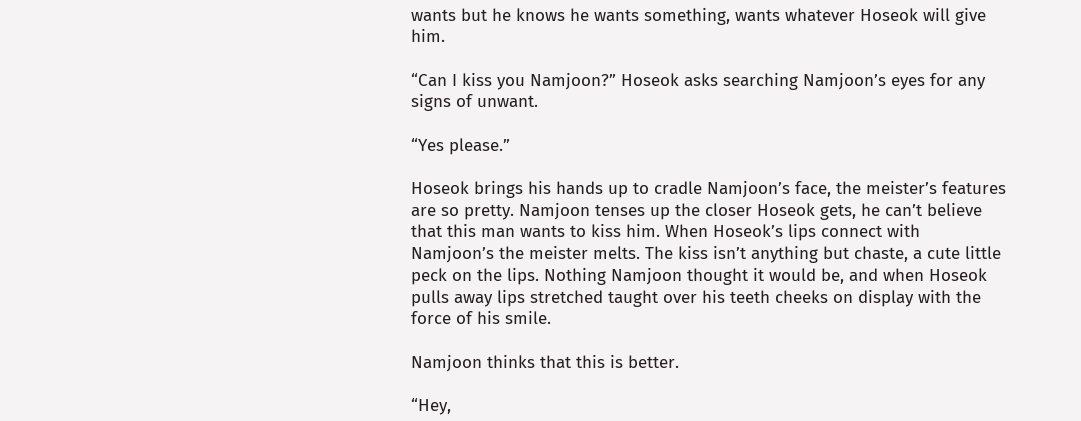wants but he knows he wants something, wants whatever Hoseok will give him.

“Can I kiss you Namjoon?” Hoseok asks searching Namjoon’s eyes for any signs of unwant.

“Yes please.”

Hoseok brings his hands up to cradle Namjoon’s face, the meister’s features are so pretty. Namjoon tenses up the closer Hoseok gets, he can’t believe that this man wants to kiss him. When Hoseok’s lips connect with Namjoon’s the meister melts. The kiss isn’t anything but chaste, a cute little peck on the lips. Nothing Namjoon thought it would be, and when Hoseok pulls away lips stretched taught over his teeth cheeks on display with the force of his smile.

Namjoon thinks that this is better.

“Hey,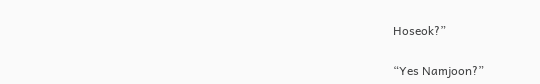Hoseok?”

“Yes Namjoon?”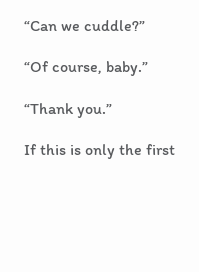“Can we cuddle?”

“Of course, baby.”

“Thank you.”

If this is only the first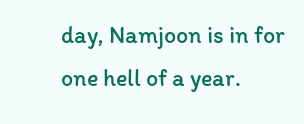day, Namjoon is in for one hell of a year.